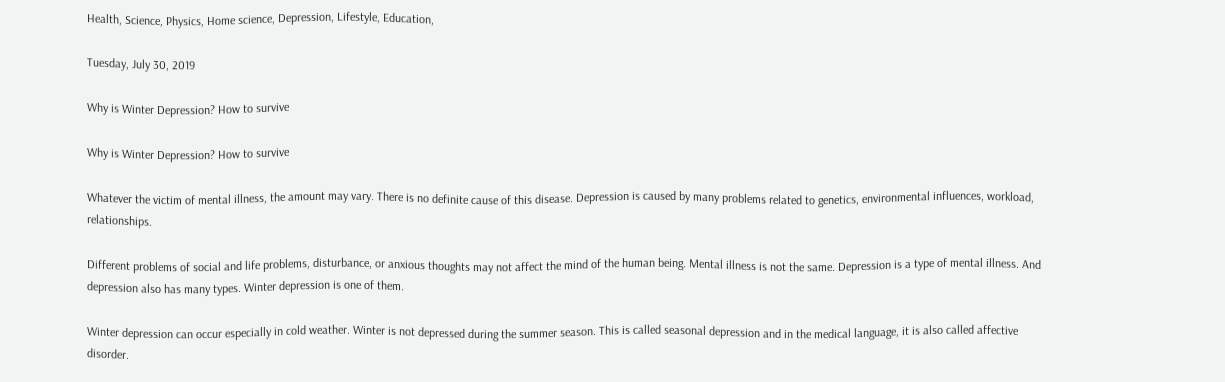Health, Science, Physics, Home science, Depression, Lifestyle, Education,

Tuesday, July 30, 2019

Why is Winter Depression? How to survive

Why is Winter Depression? How to survive

Whatever the victim of mental illness, the amount may vary. There is no definite cause of this disease. Depression is caused by many problems related to genetics, environmental influences, workload, relationships.

Different problems of social and life problems, disturbance, or anxious thoughts may not affect the mind of the human being. Mental illness is not the same. Depression is a type of mental illness. And depression also has many types. Winter depression is one of them.

Winter depression can occur especially in cold weather. Winter is not depressed during the summer season. This is called seasonal depression and in the medical language, it is also called affective disorder.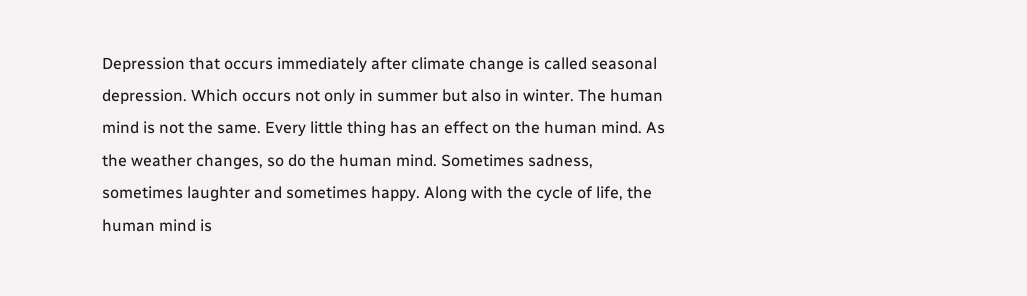Depression that occurs immediately after climate change is called seasonal depression. Which occurs not only in summer but also in winter. The human mind is not the same. Every little thing has an effect on the human mind. As the weather changes, so do the human mind. Sometimes sadness, sometimes laughter and sometimes happy. Along with the cycle of life, the human mind is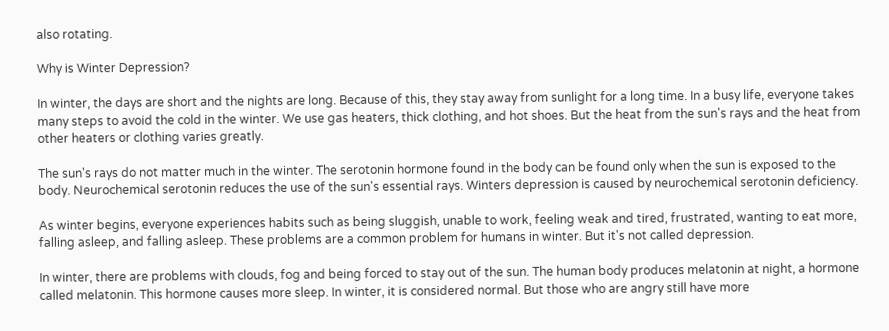also rotating.

Why is Winter Depression?

In winter, the days are short and the nights are long. Because of this, they stay away from sunlight for a long time. In a busy life, everyone takes many steps to avoid the cold in the winter. We use gas heaters, thick clothing, and hot shoes. But the heat from the sun's rays and the heat from other heaters or clothing varies greatly.

The sun's rays do not matter much in the winter. The serotonin hormone found in the body can be found only when the sun is exposed to the body. Neurochemical serotonin reduces the use of the sun's essential rays. Winters depression is caused by neurochemical serotonin deficiency.

As winter begins, everyone experiences habits such as being sluggish, unable to work, feeling weak and tired, frustrated, wanting to eat more, falling asleep, and falling asleep. These problems are a common problem for humans in winter. But it's not called depression.

In winter, there are problems with clouds, fog and being forced to stay out of the sun. The human body produces melatonin at night, a hormone called melatonin. This hormone causes more sleep. In winter, it is considered normal. But those who are angry still have more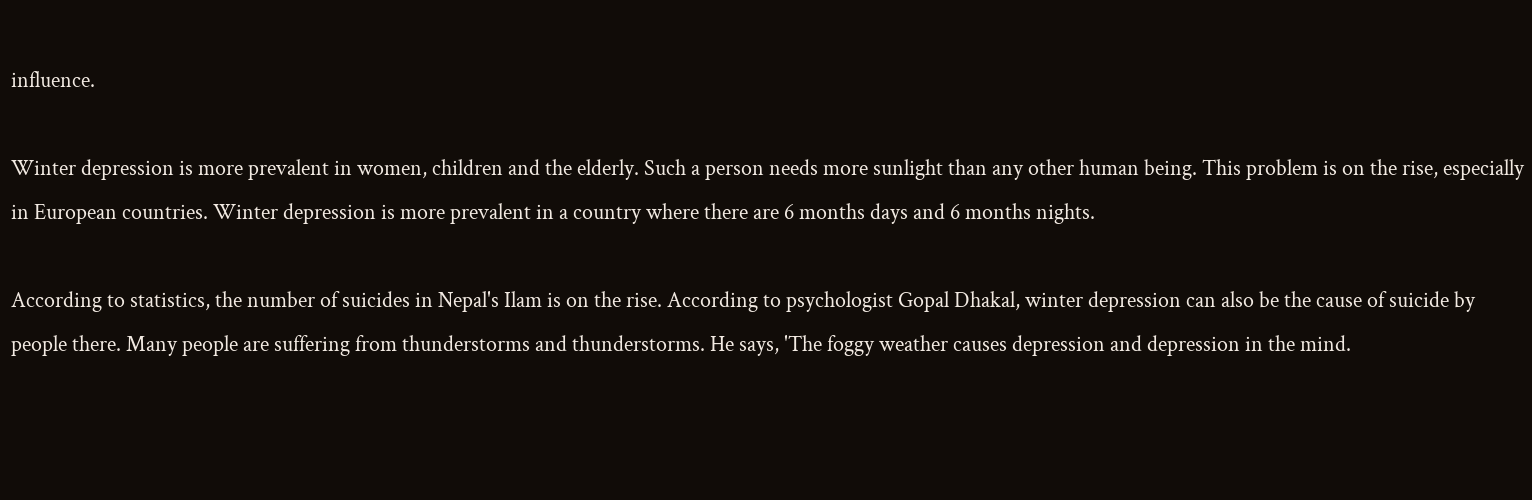influence.

Winter depression is more prevalent in women, children and the elderly. Such a person needs more sunlight than any other human being. This problem is on the rise, especially in European countries. Winter depression is more prevalent in a country where there are 6 months days and 6 months nights.

According to statistics, the number of suicides in Nepal's Ilam is on the rise. According to psychologist Gopal Dhakal, winter depression can also be the cause of suicide by people there. Many people are suffering from thunderstorms and thunderstorms. He says, 'The foggy weather causes depression and depression in the mind.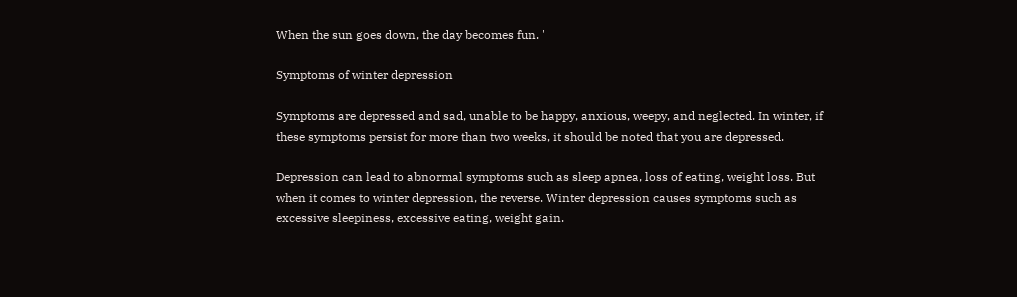When the sun goes down, the day becomes fun. '

Symptoms of winter depression

Symptoms are depressed and sad, unable to be happy, anxious, weepy, and neglected. In winter, if these symptoms persist for more than two weeks, it should be noted that you are depressed.

Depression can lead to abnormal symptoms such as sleep apnea, loss of eating, weight loss. But when it comes to winter depression, the reverse. Winter depression causes symptoms such as excessive sleepiness, excessive eating, weight gain.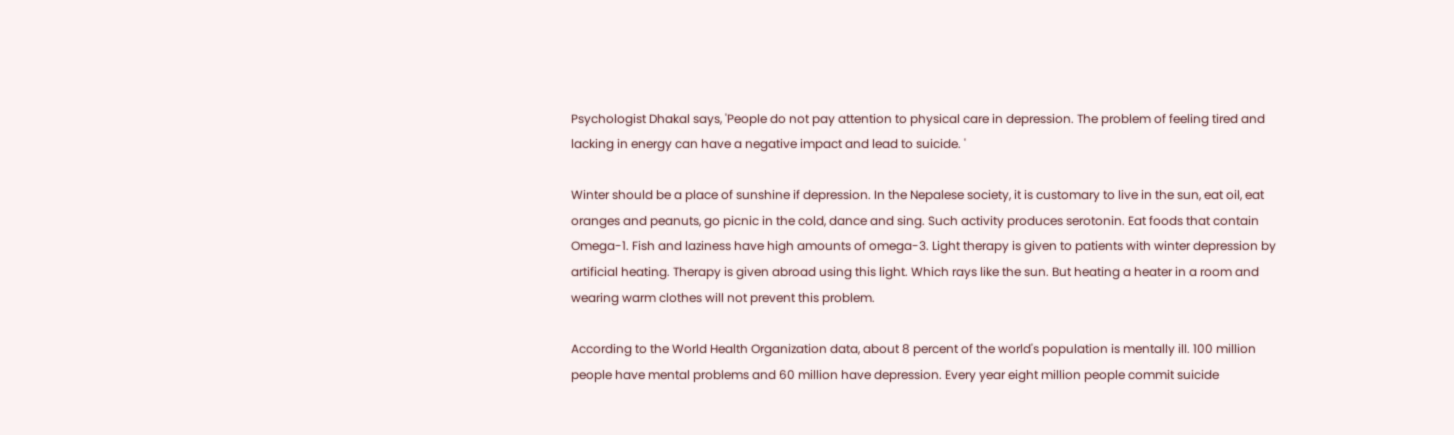Psychologist Dhakal says, 'People do not pay attention to physical care in depression. The problem of feeling tired and lacking in energy can have a negative impact and lead to suicide. '

Winter should be a place of sunshine if depression. In the Nepalese society, it is customary to live in the sun, eat oil, eat oranges and peanuts, go picnic in the cold, dance and sing. Such activity produces serotonin. Eat foods that contain Omega-1. Fish and laziness have high amounts of omega-3. Light therapy is given to patients with winter depression by artificial heating. Therapy is given abroad using this light. Which rays like the sun. But heating a heater in a room and wearing warm clothes will not prevent this problem.

According to the World Health Organization data, about 8 percent of the world's population is mentally ill. 100 million people have mental problems and 60 million have depression. Every year eight million people commit suicide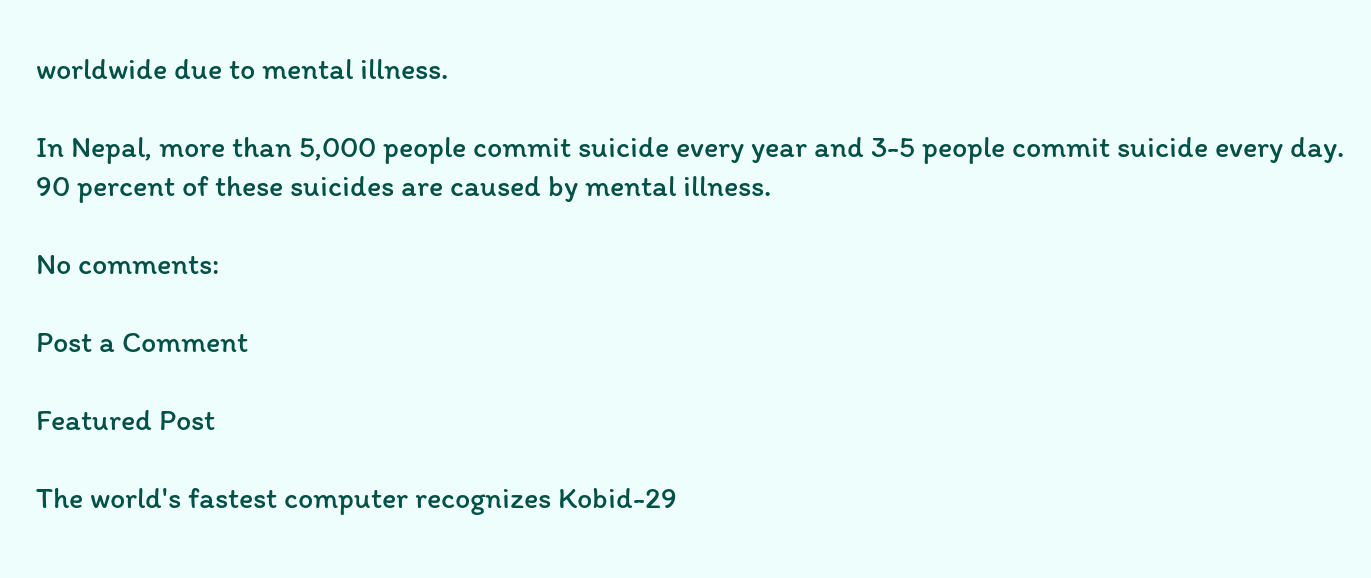worldwide due to mental illness.

In Nepal, more than 5,000 people commit suicide every year and 3-5 people commit suicide every day. 90 percent of these suicides are caused by mental illness.

No comments:

Post a Comment

Featured Post

The world's fastest computer recognizes Kobid-29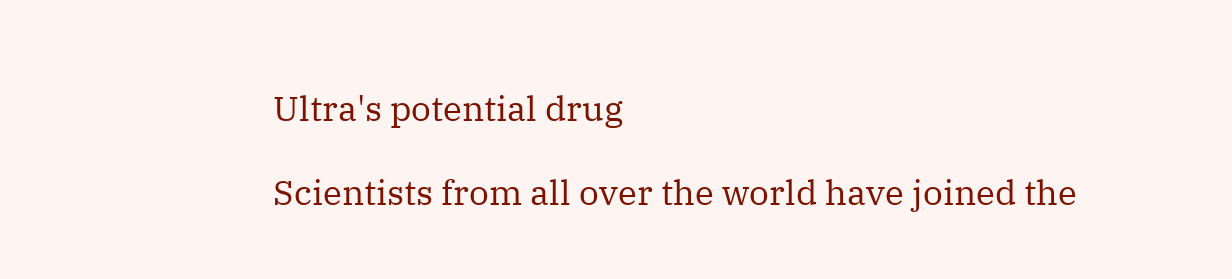Ultra's potential drug

Scientists from all over the world have joined the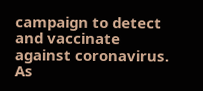campaign to detect and vaccinate against coronavirus. As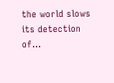the world slows its detection of...